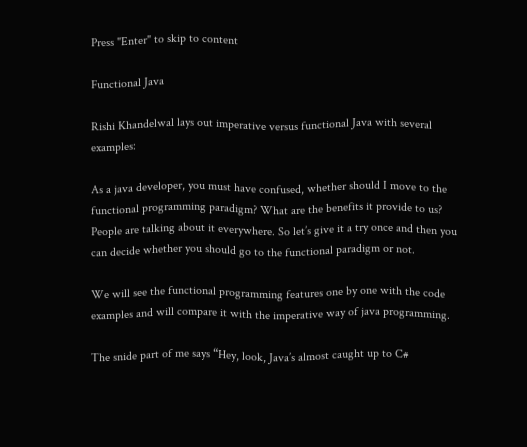Press "Enter" to skip to content

Functional Java

Rishi Khandelwal lays out imperative versus functional Java with several examples:

As a java developer, you must have confused, whether should I move to the functional programming paradigm? What are the benefits it provide to us? People are talking about it everywhere. So let’s give it a try once and then you can decide whether you should go to the functional paradigm or not.

We will see the functional programming features one by one with the code examples and will compare it with the imperative way of java programming.

The snide part of me says “Hey, look, Java’s almost caught up to C#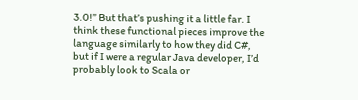3.0!” But that’s pushing it a little far. I think these functional pieces improve the language similarly to how they did C#, but if I were a regular Java developer, I’d probably look to Scala or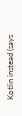Kotlin instead (says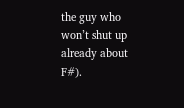the guy who won’t shut up already about F#).